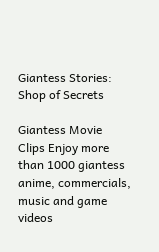Giantess Stories: Shop of Secrets

Giantess Movie Clips Enjoy more than 1000 giantess anime, commercials, music and game videos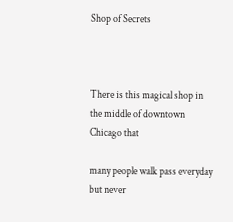Shop of Secrets



There is this magical shop in the middle of downtown Chicago that

many people walk pass everyday but never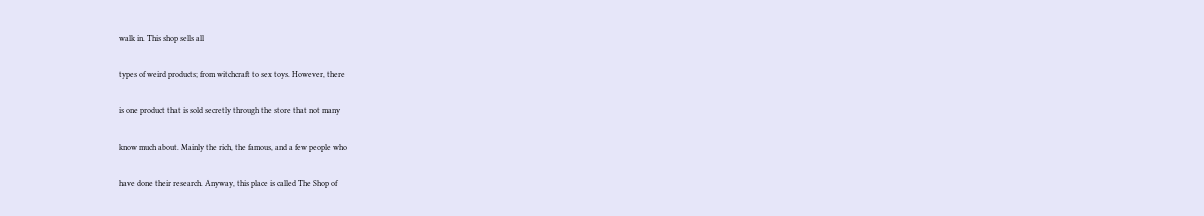walk in. This shop sells all

types of weird products; from witchcraft to sex toys. However, there

is one product that is sold secretly through the store that not many

know much about. Mainly the rich, the famous, and a few people who

have done their research. Anyway, this place is called The Shop of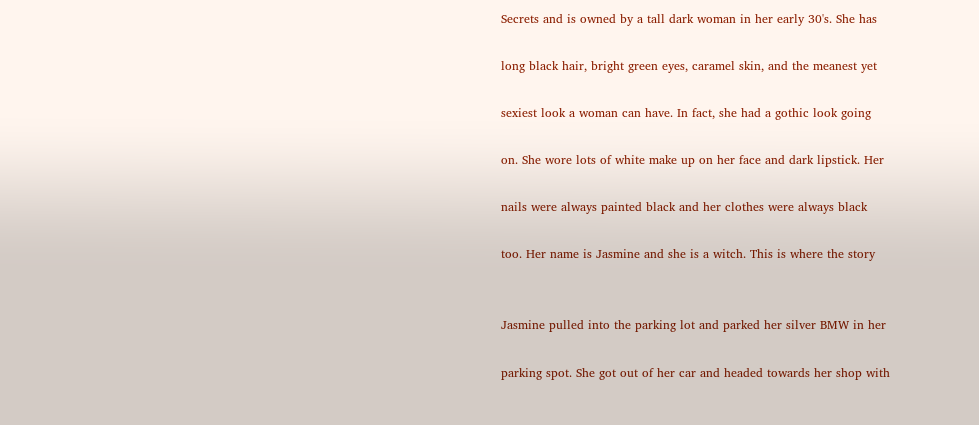Secrets and is owned by a tall dark woman in her early 30's. She has

long black hair, bright green eyes, caramel skin, and the meanest yet

sexiest look a woman can have. In fact, she had a gothic look going

on. She wore lots of white make up on her face and dark lipstick. Her

nails were always painted black and her clothes were always black

too. Her name is Jasmine and she is a witch. This is where the story


Jasmine pulled into the parking lot and parked her silver BMW in her

parking spot. She got out of her car and headed towards her shop with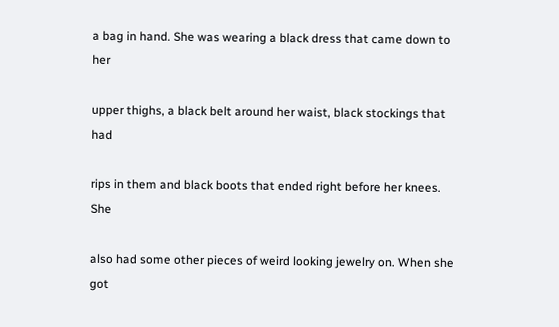a bag in hand. She was wearing a black dress that came down to her

upper thighs, a black belt around her waist, black stockings that had

rips in them and black boots that ended right before her knees. She

also had some other pieces of weird looking jewelry on. When she got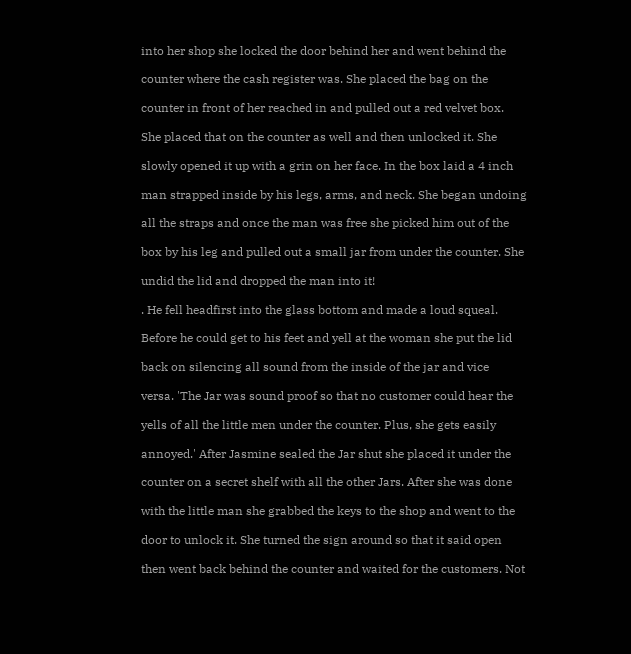into her shop she locked the door behind her and went behind the

counter where the cash register was. She placed the bag on the

counter in front of her reached in and pulled out a red velvet box.

She placed that on the counter as well and then unlocked it. She

slowly opened it up with a grin on her face. In the box laid a 4 inch

man strapped inside by his legs, arms, and neck. She began undoing

all the straps and once the man was free she picked him out of the

box by his leg and pulled out a small jar from under the counter. She

undid the lid and dropped the man into it!

. He fell headfirst into the glass bottom and made a loud squeal.

Before he could get to his feet and yell at the woman she put the lid

back on silencing all sound from the inside of the jar and vice

versa. 'The Jar was sound proof so that no customer could hear the

yells of all the little men under the counter. Plus, she gets easily

annoyed.' After Jasmine sealed the Jar shut she placed it under the

counter on a secret shelf with all the other Jars. After she was done

with the little man she grabbed the keys to the shop and went to the

door to unlock it. She turned the sign around so that it said open

then went back behind the counter and waited for the customers. Not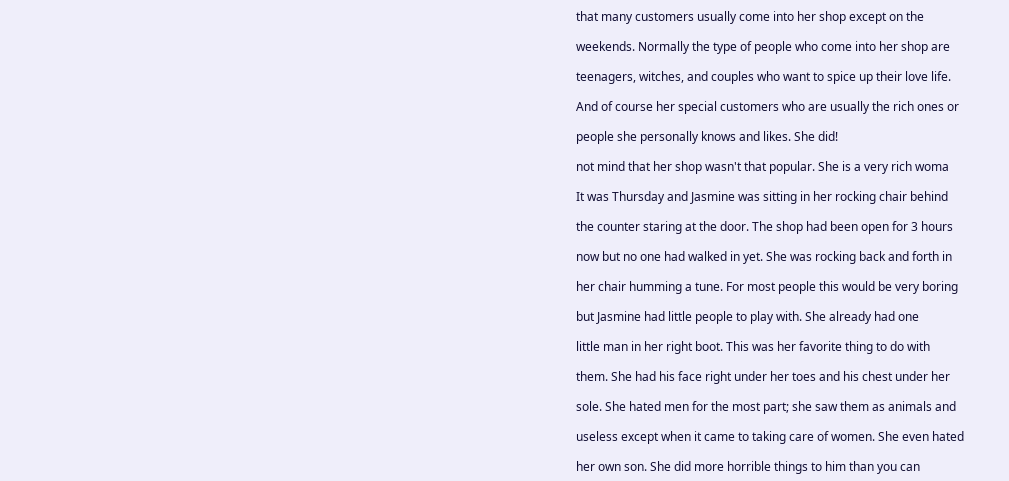that many customers usually come into her shop except on the

weekends. Normally the type of people who come into her shop are

teenagers, witches, and couples who want to spice up their love life.

And of course her special customers who are usually the rich ones or

people she personally knows and likes. She did!

not mind that her shop wasn't that popular. She is a very rich woma

It was Thursday and Jasmine was sitting in her rocking chair behind

the counter staring at the door. The shop had been open for 3 hours

now but no one had walked in yet. She was rocking back and forth in

her chair humming a tune. For most people this would be very boring

but Jasmine had little people to play with. She already had one

little man in her right boot. This was her favorite thing to do with

them. She had his face right under her toes and his chest under her

sole. She hated men for the most part; she saw them as animals and

useless except when it came to taking care of women. She even hated

her own son. She did more horrible things to him than you can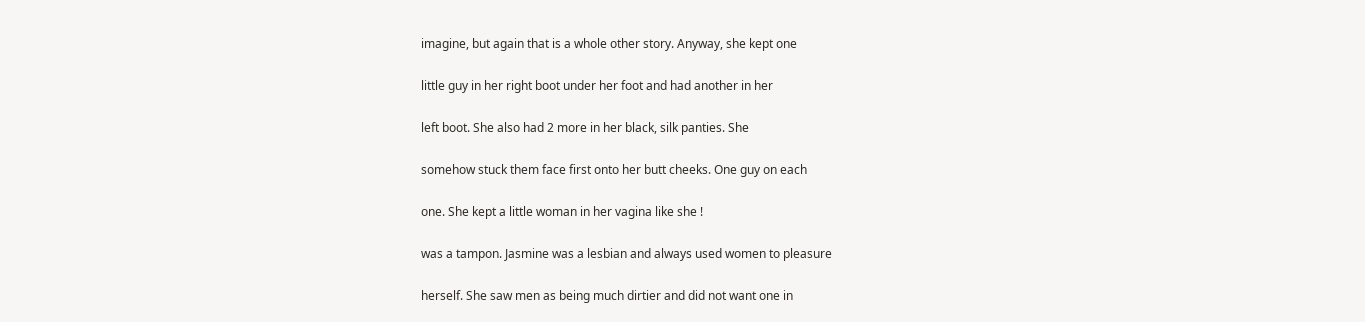imagine, but again that is a whole other story. Anyway, she kept one

little guy in her right boot under her foot and had another in her

left boot. She also had 2 more in her black, silk panties. She

somehow stuck them face first onto her butt cheeks. One guy on each

one. She kept a little woman in her vagina like she !

was a tampon. Jasmine was a lesbian and always used women to pleasure

herself. She saw men as being much dirtier and did not want one in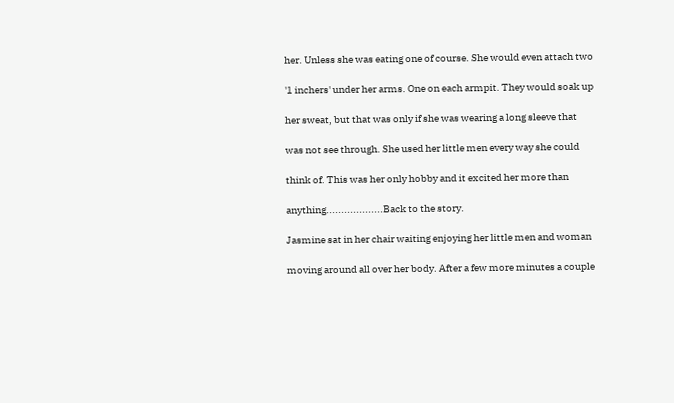her. Unless she was eating one of course. She would even attach two

'1 inchers' under her arms. One on each armpit. They would soak up

her sweat, but that was only if she was wearing a long sleeve that

was not see through. She used her little men every way she could

think of. This was her only hobby and it excited her more than

anything...................Back to the story.

Jasmine sat in her chair waiting enjoying her little men and woman

moving around all over her body. After a few more minutes a couple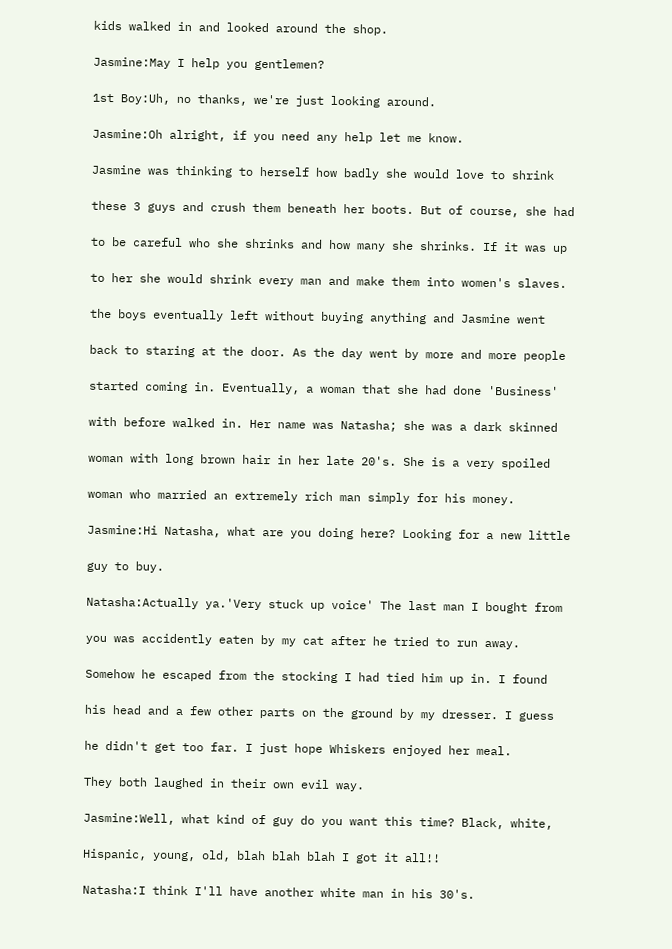kids walked in and looked around the shop.

Jasmine:May I help you gentlemen?

1st Boy:Uh, no thanks, we're just looking around.

Jasmine:Oh alright, if you need any help let me know.

Jasmine was thinking to herself how badly she would love to shrink

these 3 guys and crush them beneath her boots. But of course, she had

to be careful who she shrinks and how many she shrinks. If it was up

to her she would shrink every man and make them into women's slaves.

the boys eventually left without buying anything and Jasmine went

back to staring at the door. As the day went by more and more people

started coming in. Eventually, a woman that she had done 'Business'

with before walked in. Her name was Natasha; she was a dark skinned

woman with long brown hair in her late 20's. She is a very spoiled

woman who married an extremely rich man simply for his money.

Jasmine:Hi Natasha, what are you doing here? Looking for a new little

guy to buy.

Natasha:Actually ya.'Very stuck up voice' The last man I bought from

you was accidently eaten by my cat after he tried to run away.

Somehow he escaped from the stocking I had tied him up in. I found

his head and a few other parts on the ground by my dresser. I guess

he didn't get too far. I just hope Whiskers enjoyed her meal.

They both laughed in their own evil way.

Jasmine:Well, what kind of guy do you want this time? Black, white,

Hispanic, young, old, blah blah blah I got it all!!

Natasha:I think I'll have another white man in his 30's.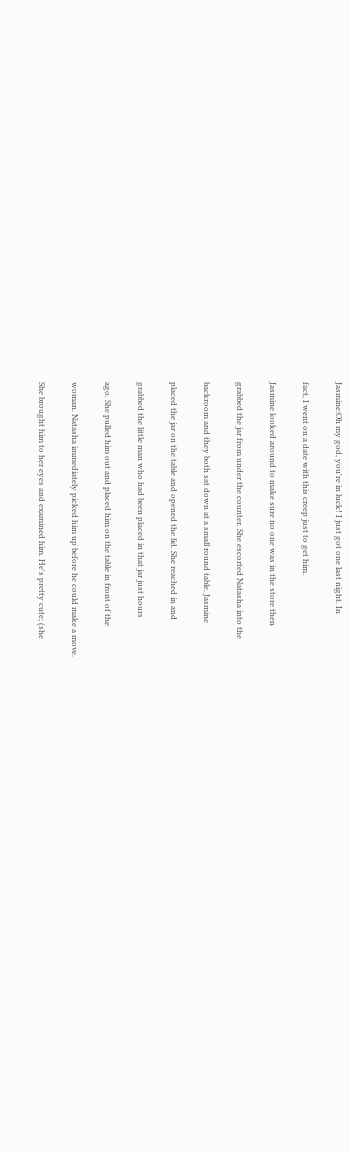Jasmine:Oh my god, you're in luck! I just got one last night. In

fact, I went on a date with this creep just to get him.

Jasmine looked around to make sure no one was in the store then

grabbed the jar from under the counter. She escorted Natasha into the

backroom and they both sat down at a small round table. Jasmine

placed the jar on the table and opened the lid. She reached in and

grabbed the little man who had been placed in that jar just hours

ago. She pulled him out and placed him on the table in front of the

woman. Natasha immediately picked him up before he could make a move.

She brought him to her eyes and examined him. He's pretty cute; (she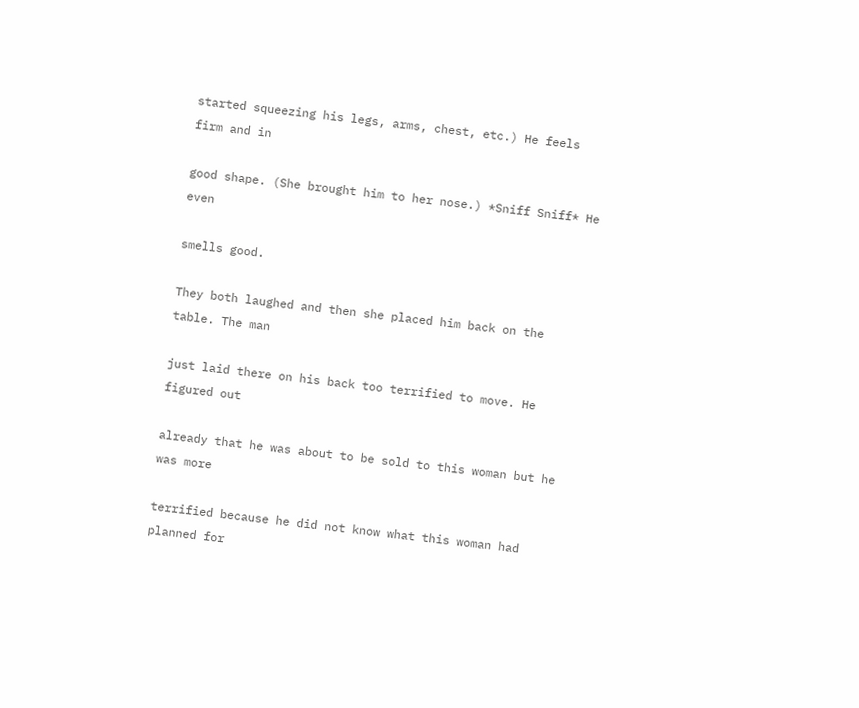started squeezing his legs, arms, chest, etc.) He feels firm and in

good shape. (She brought him to her nose.) *Sniff Sniff* He even

smells good.

They both laughed and then she placed him back on the table. The man

just laid there on his back too terrified to move. He figured out

already that he was about to be sold to this woman but he was more

terrified because he did not know what this woman had planned for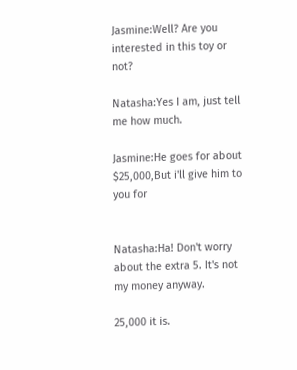Jasmine:Well? Are you interested in this toy or not?

Natasha:Yes I am, just tell me how much.

Jasmine:He goes for about $25,000,But i'll give him to you for


Natasha:Ha! Don't worry about the extra 5. It's not my money anyway.

25,000 it is.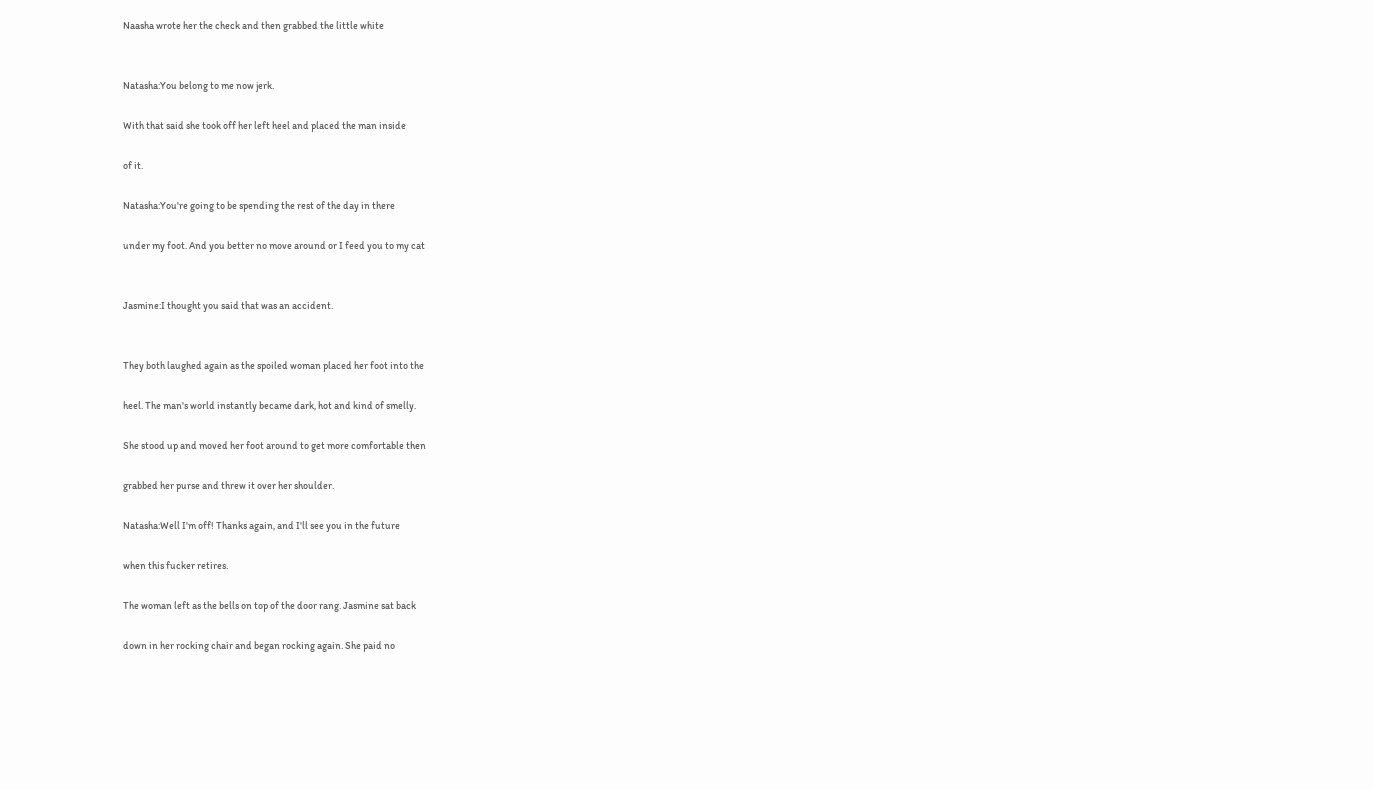Naasha wrote her the check and then grabbed the little white


Natasha:You belong to me now jerk.

With that said she took off her left heel and placed the man inside

of it.

Natasha:You're going to be spending the rest of the day in there

under my foot. And you better no move around or I feed you to my cat


Jasmine:I thought you said that was an accident.


They both laughed again as the spoiled woman placed her foot into the

heel. The man's world instantly became dark, hot and kind of smelly.

She stood up and moved her foot around to get more comfortable then

grabbed her purse and threw it over her shoulder.

Natasha:Well I'm off! Thanks again, and I'll see you in the future

when this fucker retires.

The woman left as the bells on top of the door rang. Jasmine sat back

down in her rocking chair and began rocking again. She paid no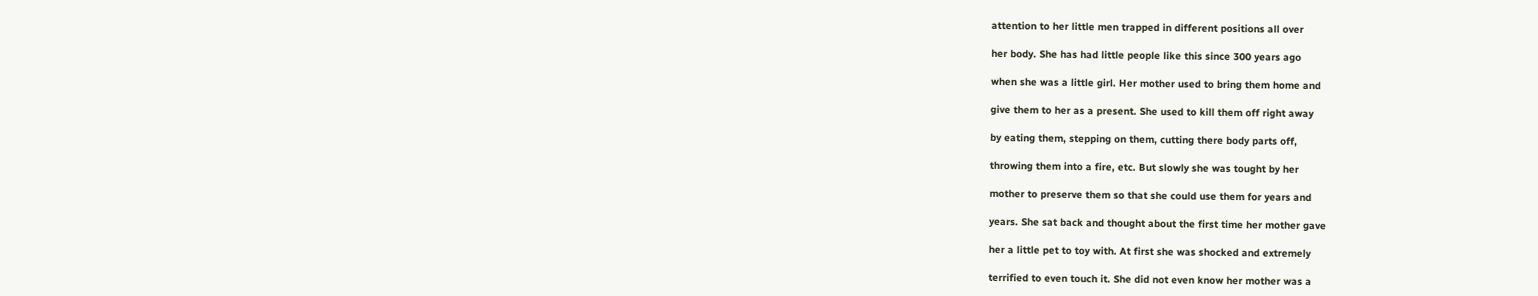attention to her little men trapped in different positions all over

her body. She has had little people like this since 300 years ago

when she was a little girl. Her mother used to bring them home and

give them to her as a present. She used to kill them off right away

by eating them, stepping on them, cutting there body parts off,

throwing them into a fire, etc. But slowly she was tought by her

mother to preserve them so that she could use them for years and

years. She sat back and thought about the first time her mother gave

her a little pet to toy with. At first she was shocked and extremely

terrified to even touch it. She did not even know her mother was a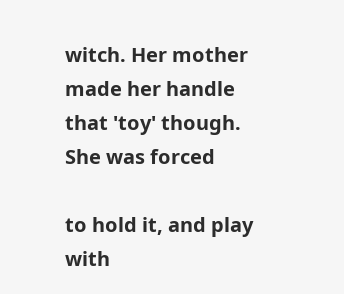witch. Her mother made her handle that 'toy' though. She was forced

to hold it, and play with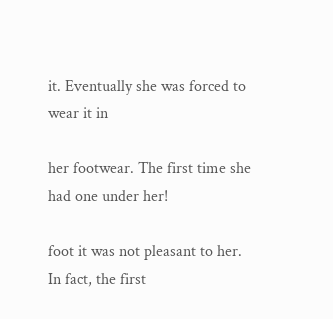it. Eventually she was forced to wear it in

her footwear. The first time she had one under her!

foot it was not pleasant to her. In fact, the first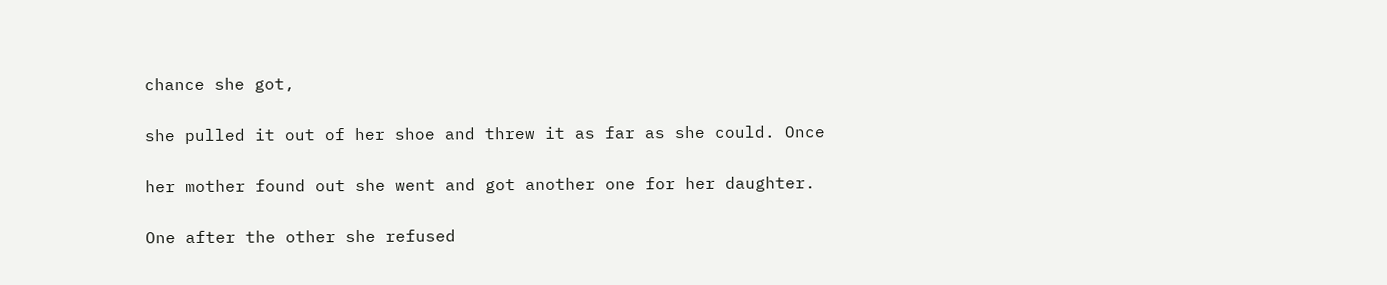chance she got,

she pulled it out of her shoe and threw it as far as she could. Once

her mother found out she went and got another one for her daughter.

One after the other she refused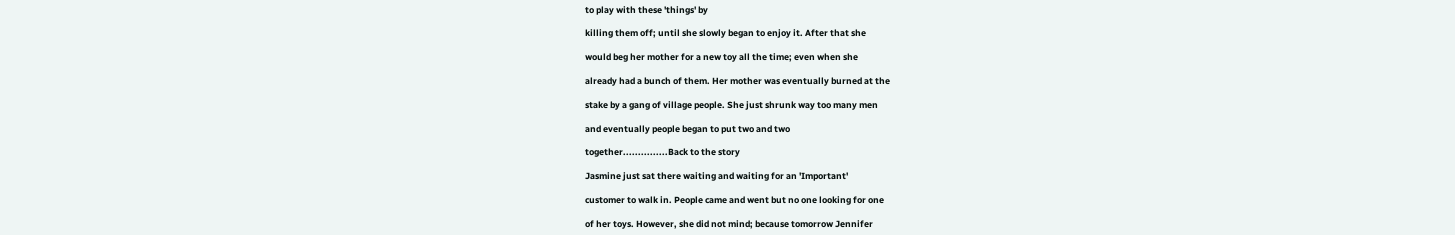to play with these 'things' by

killing them off; until she slowly began to enjoy it. After that she

would beg her mother for a new toy all the time; even when she

already had a bunch of them. Her mother was eventually burned at the

stake by a gang of village people. She just shrunk way too many men

and eventually people began to put two and two

together...............Back to the story

Jasmine just sat there waiting and waiting for an 'Important'

customer to walk in. People came and went but no one looking for one

of her toys. However, she did not mind; because tomorrow Jennifer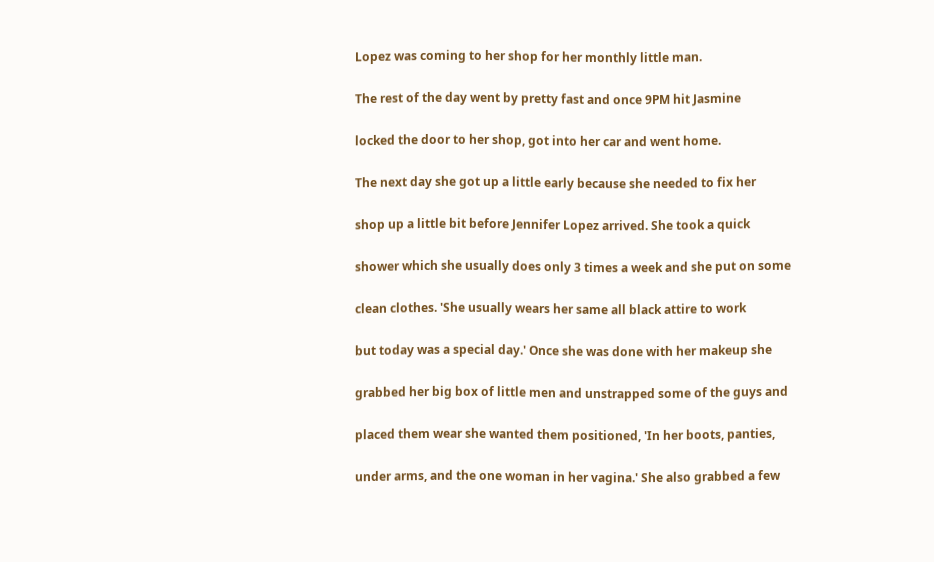Lopez was coming to her shop for her monthly little man.

The rest of the day went by pretty fast and once 9PM hit Jasmine

locked the door to her shop, got into her car and went home.

The next day she got up a little early because she needed to fix her

shop up a little bit before Jennifer Lopez arrived. She took a quick

shower which she usually does only 3 times a week and she put on some

clean clothes. 'She usually wears her same all black attire to work

but today was a special day.' Once she was done with her makeup she

grabbed her big box of little men and unstrapped some of the guys and

placed them wear she wanted them positioned, 'In her boots, panties,

under arms, and the one woman in her vagina.' She also grabbed a few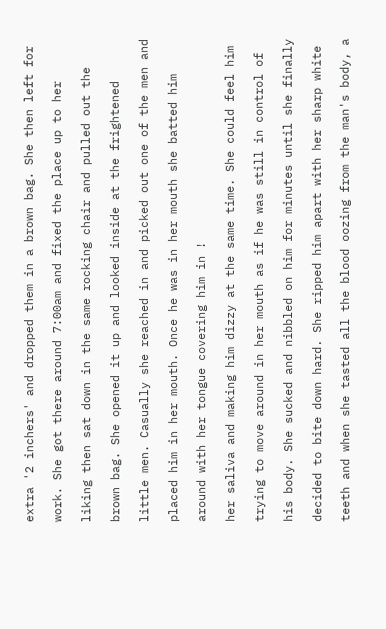extra '2 inchers' and dropped them in a brown bag. She then left for

work. She got there around 7:00am and fixed the place up to her

liking then sat down in the same rocking chair and pulled out the

brown bag. She opened it up and looked inside at the frightened

little men. Casually she reached in and picked out one of the men and

placed him in her mouth. Once he was in her mouth she batted him

around with her tongue covering him in !

her saliva and making him dizzy at the same time. She could feel him

trying to move around in her mouth as if he was still in control of

his body. She sucked and nibbled on him for minutes until she finally

decided to bite down hard. She ripped him apart with her sharp white

teeth and when she tasted all the blood oozing from the man's body, a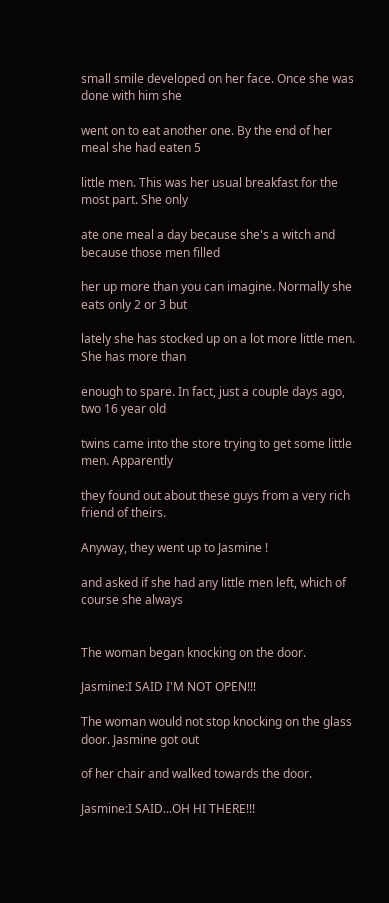small smile developed on her face. Once she was done with him she

went on to eat another one. By the end of her meal she had eaten 5

little men. This was her usual breakfast for the most part. She only

ate one meal a day because she's a witch and because those men filled

her up more than you can imagine. Normally she eats only 2 or 3 but

lately she has stocked up on a lot more little men. She has more than

enough to spare. In fact, just a couple days ago, two 16 year old

twins came into the store trying to get some little men. Apparently

they found out about these guys from a very rich friend of theirs.

Anyway, they went up to Jasmine !

and asked if she had any little men left, which of course she always


The woman began knocking on the door.

Jasmine:I SAID I'M NOT OPEN!!!

The woman would not stop knocking on the glass door. Jasmine got out

of her chair and walked towards the door.

Jasmine:I SAID...OH HI THERE!!!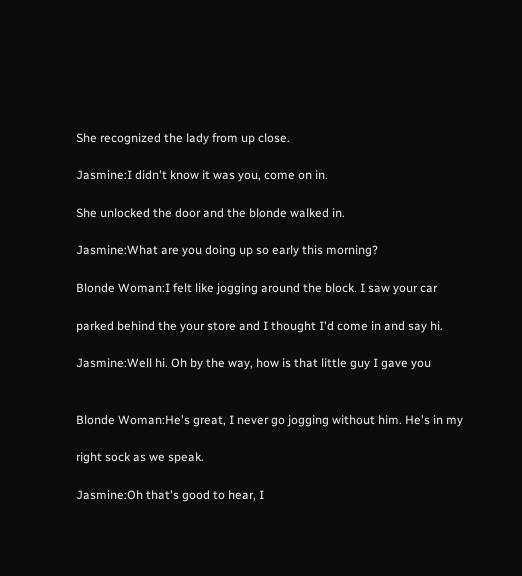She recognized the lady from up close.

Jasmine:I didn't know it was you, come on in.

She unlocked the door and the blonde walked in.

Jasmine:What are you doing up so early this morning?

Blonde Woman:I felt like jogging around the block. I saw your car

parked behind the your store and I thought I'd come in and say hi.

Jasmine:Well hi. Oh by the way, how is that little guy I gave you


Blonde Woman:He's great, I never go jogging without him. He's in my

right sock as we speak.

Jasmine:Oh that's good to hear, I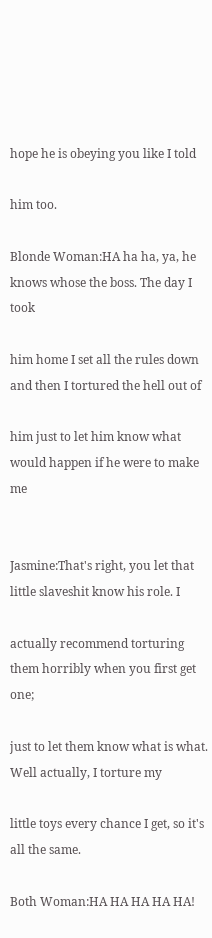hope he is obeying you like I told

him too.

Blonde Woman:HA ha ha, ya, he knows whose the boss. The day I took

him home I set all the rules down and then I tortured the hell out of

him just to let him know what would happen if he were to make me


Jasmine:That's right, you let that little slaveshit know his role. I

actually recommend torturing them horribly when you first get one;

just to let them know what is what. Well actually, I torture my

little toys every chance I get, so it's all the same.

Both Woman:HA HA HA HA HA!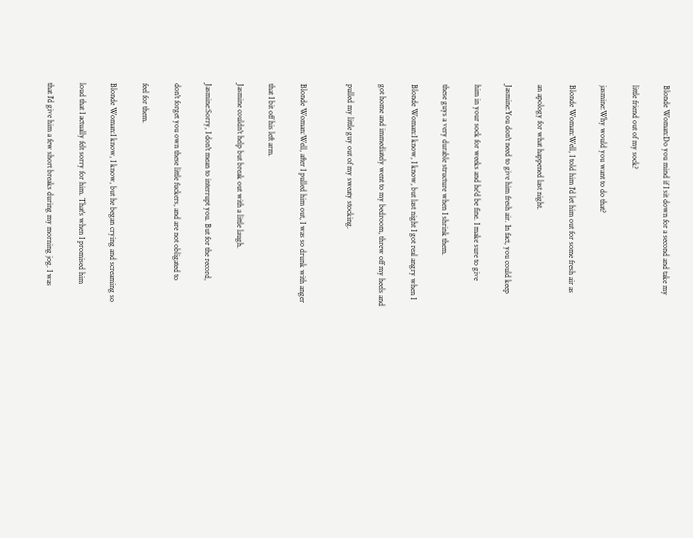Blonde Woman:Do you mind if I sit down for a second and take my

little friend out of my sock?

jasmine:Why would you want to do that?

Blonde Woman:Well, I told him I'd let him out for some fresh air as

an apology for what happened last night.

Jasmine:You don't need to give him fresh air. In fact, you could keep

him in your sock for weeks and he'd be fine. I make sure to give

these guys a very durable structure when I shrink them.

Blonde Woman:I know, I know, but last night I got real angry when I

got home and immediately went to my bedroom, threw off my heels and

pulled my little guy out of my sweaty stocking.


Blonde Woman:Well, after I pulled him out, I was so drunk with anger

that I bit off his left arm.

Jasmine couldn't help but break out with a little laugh.

Jasmine:Sorry, I don't mean to interrupt you. But for the record,

don't forget you own these little fuckers, and are not obligated to

feel for them.

Blonde Woman:I know, I know, but he began crying and screaming so

loud that I actually felt sorry for him. That's when I promised him

that I'd give him a few short breaks during my morning jog. I was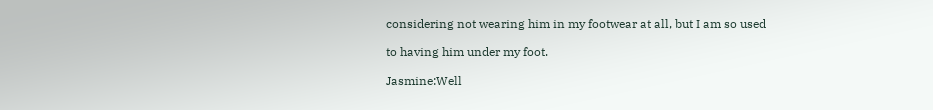considering not wearing him in my footwear at all, but I am so used

to having him under my foot.

Jasmine:Well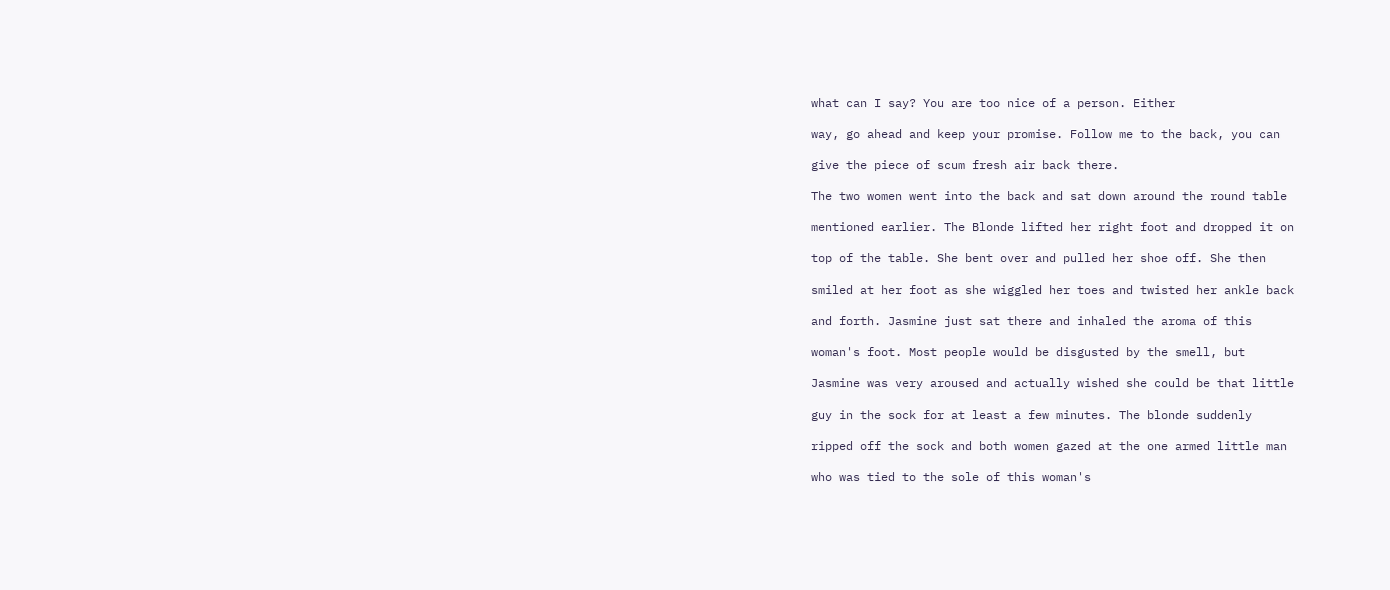what can I say? You are too nice of a person. Either

way, go ahead and keep your promise. Follow me to the back, you can

give the piece of scum fresh air back there.

The two women went into the back and sat down around the round table

mentioned earlier. The Blonde lifted her right foot and dropped it on

top of the table. She bent over and pulled her shoe off. She then

smiled at her foot as she wiggled her toes and twisted her ankle back

and forth. Jasmine just sat there and inhaled the aroma of this

woman's foot. Most people would be disgusted by the smell, but

Jasmine was very aroused and actually wished she could be that little

guy in the sock for at least a few minutes. The blonde suddenly

ripped off the sock and both women gazed at the one armed little man

who was tied to the sole of this woman's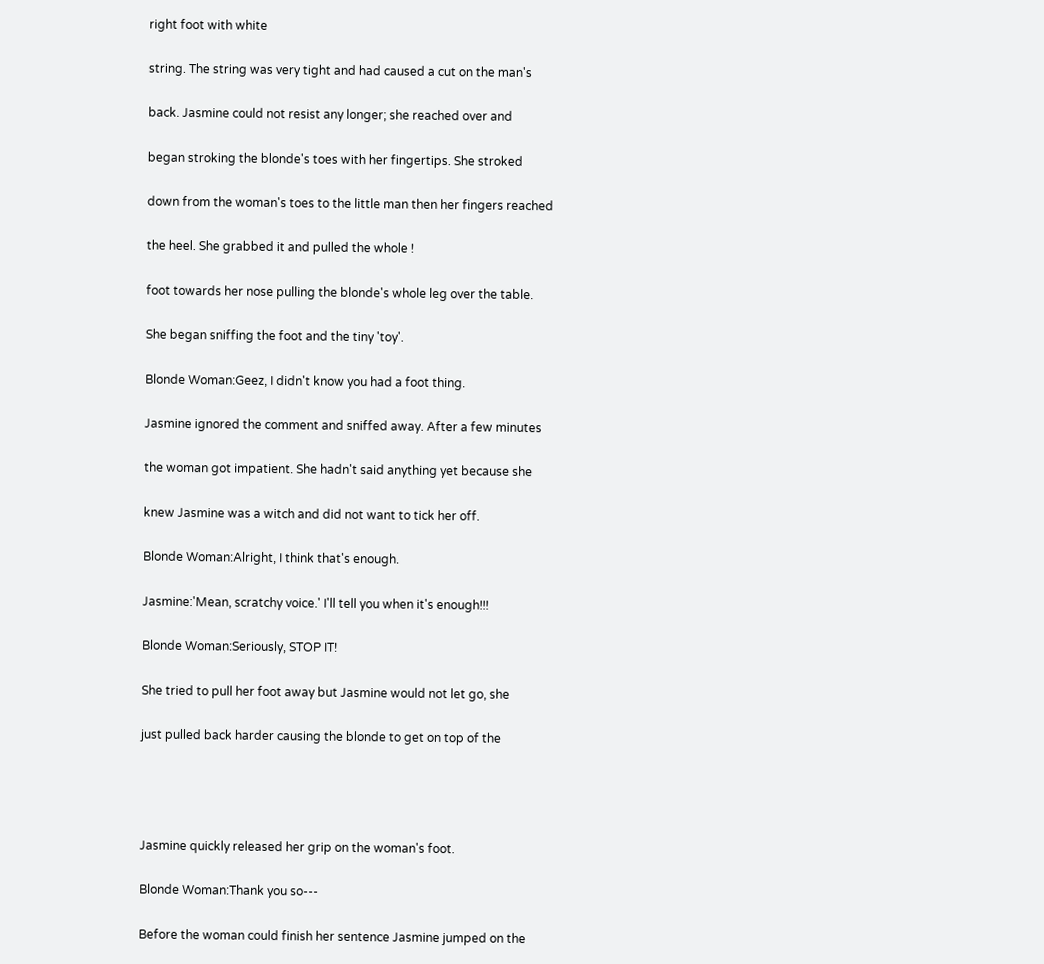right foot with white

string. The string was very tight and had caused a cut on the man's

back. Jasmine could not resist any longer; she reached over and

began stroking the blonde's toes with her fingertips. She stroked

down from the woman's toes to the little man then her fingers reached

the heel. She grabbed it and pulled the whole !

foot towards her nose pulling the blonde's whole leg over the table.

She began sniffing the foot and the tiny 'toy'.

Blonde Woman:Geez, I didn't know you had a foot thing.

Jasmine ignored the comment and sniffed away. After a few minutes

the woman got impatient. She hadn't said anything yet because she

knew Jasmine was a witch and did not want to tick her off.

Blonde Woman:Alright, I think that's enough.

Jasmine:'Mean, scratchy voice.' I'll tell you when it's enough!!!

Blonde Woman:Seriously, STOP IT!

She tried to pull her foot away but Jasmine would not let go, she

just pulled back harder causing the blonde to get on top of the




Jasmine quickly released her grip on the woman's foot.

Blonde Woman:Thank you so---

Before the woman could finish her sentence Jasmine jumped on the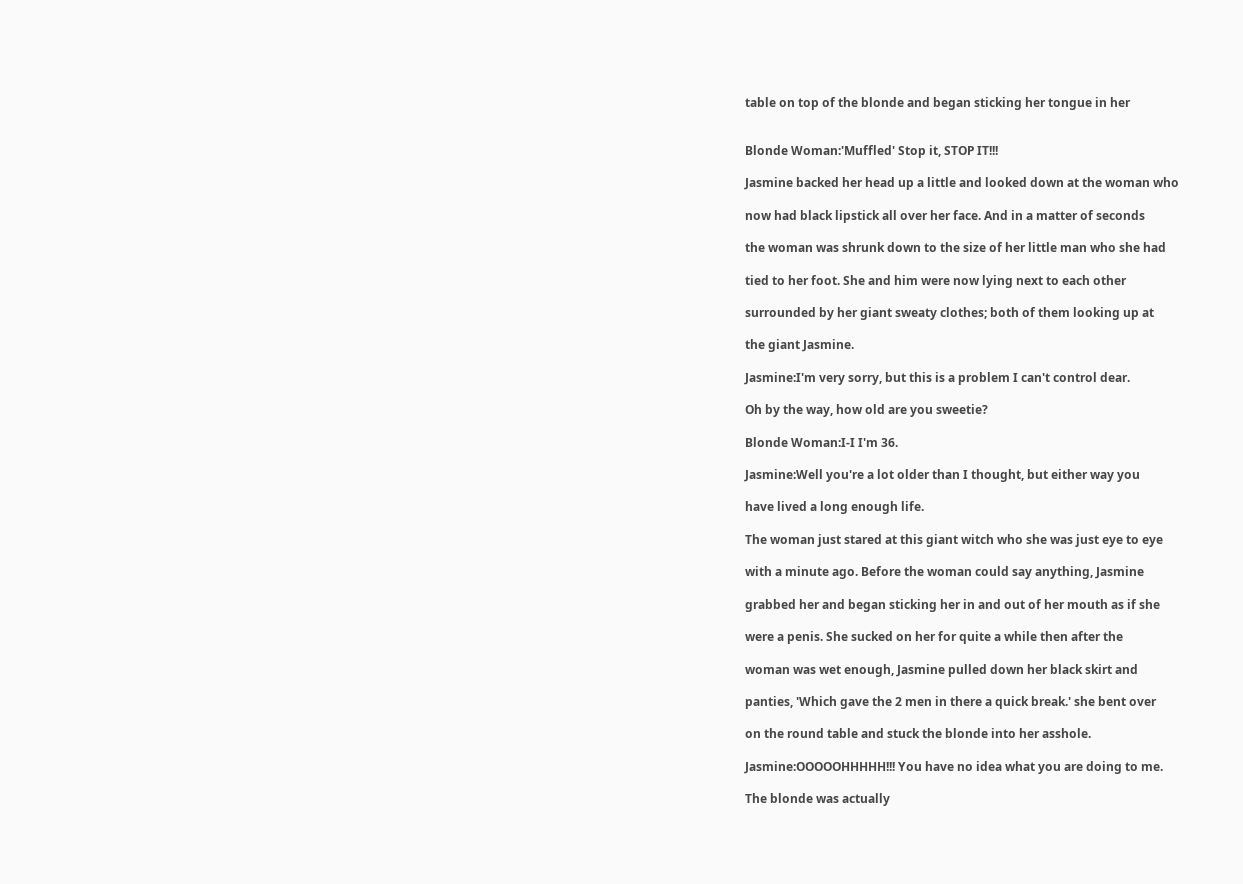table on top of the blonde and began sticking her tongue in her


Blonde Woman:'Muffled' Stop it, STOP IT!!!

Jasmine backed her head up a little and looked down at the woman who

now had black lipstick all over her face. And in a matter of seconds

the woman was shrunk down to the size of her little man who she had

tied to her foot. She and him were now lying next to each other

surrounded by her giant sweaty clothes; both of them looking up at

the giant Jasmine.

Jasmine:I'm very sorry, but this is a problem I can't control dear.

Oh by the way, how old are you sweetie?

Blonde Woman:I-I I'm 36.

Jasmine:Well you're a lot older than I thought, but either way you

have lived a long enough life.

The woman just stared at this giant witch who she was just eye to eye

with a minute ago. Before the woman could say anything, Jasmine

grabbed her and began sticking her in and out of her mouth as if she

were a penis. She sucked on her for quite a while then after the

woman was wet enough, Jasmine pulled down her black skirt and

panties, 'Which gave the 2 men in there a quick break.' she bent over

on the round table and stuck the blonde into her asshole.

Jasmine:OOOOOHHHHH!!! You have no idea what you are doing to me.

The blonde was actually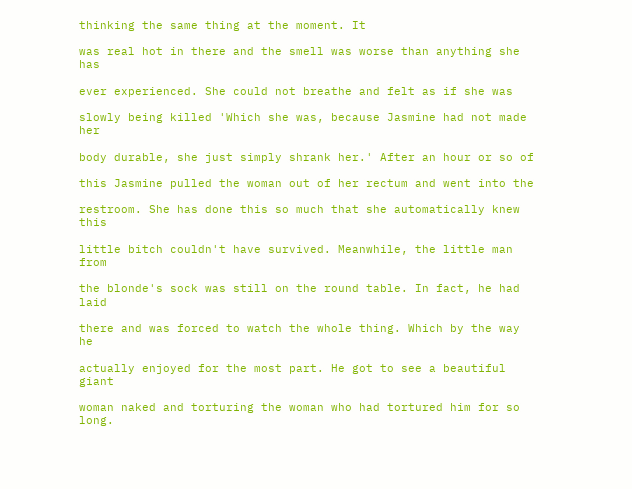thinking the same thing at the moment. It

was real hot in there and the smell was worse than anything she has

ever experienced. She could not breathe and felt as if she was

slowly being killed 'Which she was, because Jasmine had not made her

body durable, she just simply shrank her.' After an hour or so of

this Jasmine pulled the woman out of her rectum and went into the

restroom. She has done this so much that she automatically knew this

little bitch couldn't have survived. Meanwhile, the little man from

the blonde's sock was still on the round table. In fact, he had laid

there and was forced to watch the whole thing. Which by the way he

actually enjoyed for the most part. He got to see a beautiful giant

woman naked and torturing the woman who had tortured him for so long.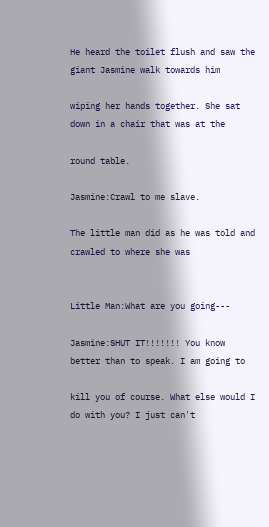He heard the toilet flush and saw the giant Jasmine walk towards him

wiping her hands together. She sat down in a chair that was at the

round table.

Jasmine:Crawl to me slave.

The little man did as he was told and crawled to where she was


Little Man:What are you going---

Jasmine:SHUT IT!!!!!!! You know better than to speak. I am going to

kill you of course. What else would I do with you? I just can't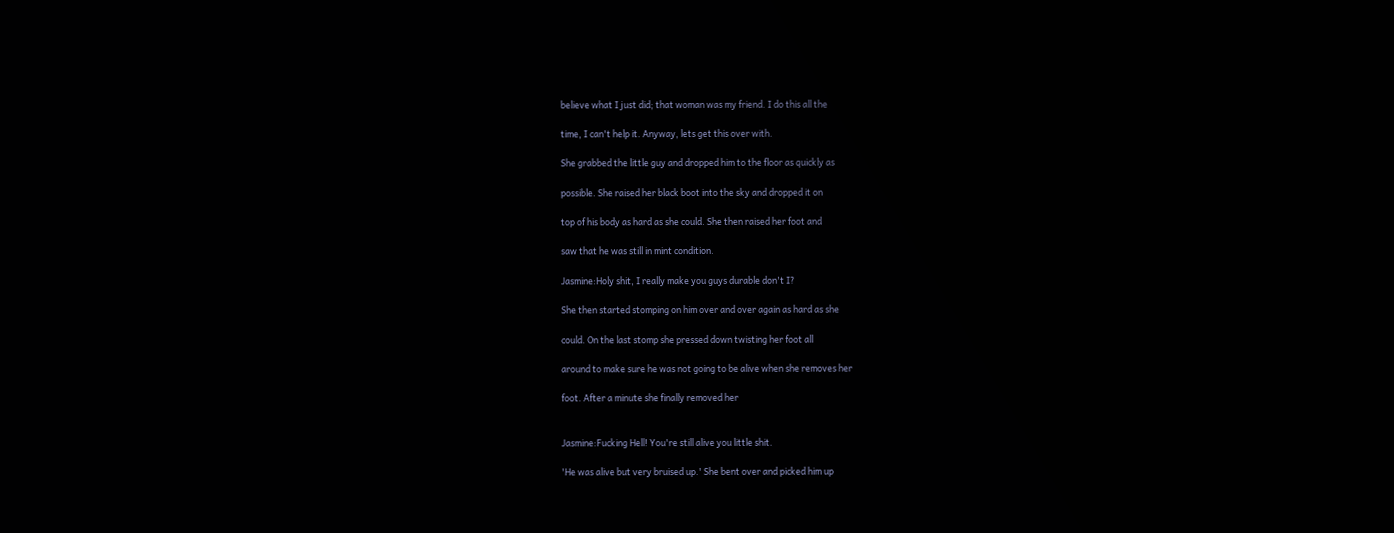believe what I just did; that woman was my friend. I do this all the

time, I can't help it. Anyway, lets get this over with.

She grabbed the little guy and dropped him to the floor as quickly as

possible. She raised her black boot into the sky and dropped it on

top of his body as hard as she could. She then raised her foot and

saw that he was still in mint condition.

Jasmine:Holy shit, I really make you guys durable don't I?

She then started stomping on him over and over again as hard as she

could. On the last stomp she pressed down twisting her foot all

around to make sure he was not going to be alive when she removes her

foot. After a minute she finally removed her


Jasmine:Fucking Hell! You're still alive you little shit.

'He was alive but very bruised up.' She bent over and picked him up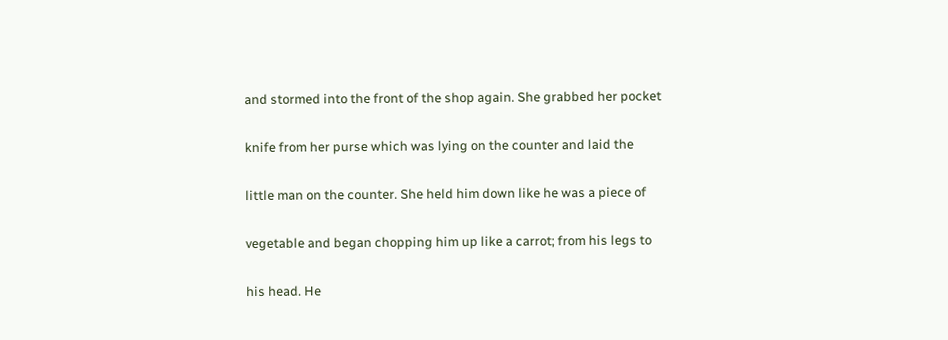and stormed into the front of the shop again. She grabbed her pocket

knife from her purse which was lying on the counter and laid the

little man on the counter. She held him down like he was a piece of

vegetable and began chopping him up like a carrot; from his legs to

his head. He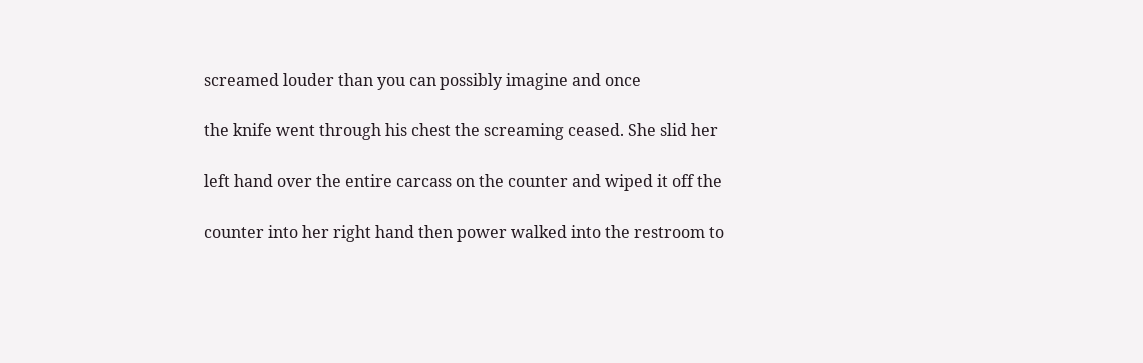screamed louder than you can possibly imagine and once

the knife went through his chest the screaming ceased. She slid her

left hand over the entire carcass on the counter and wiped it off the

counter into her right hand then power walked into the restroom to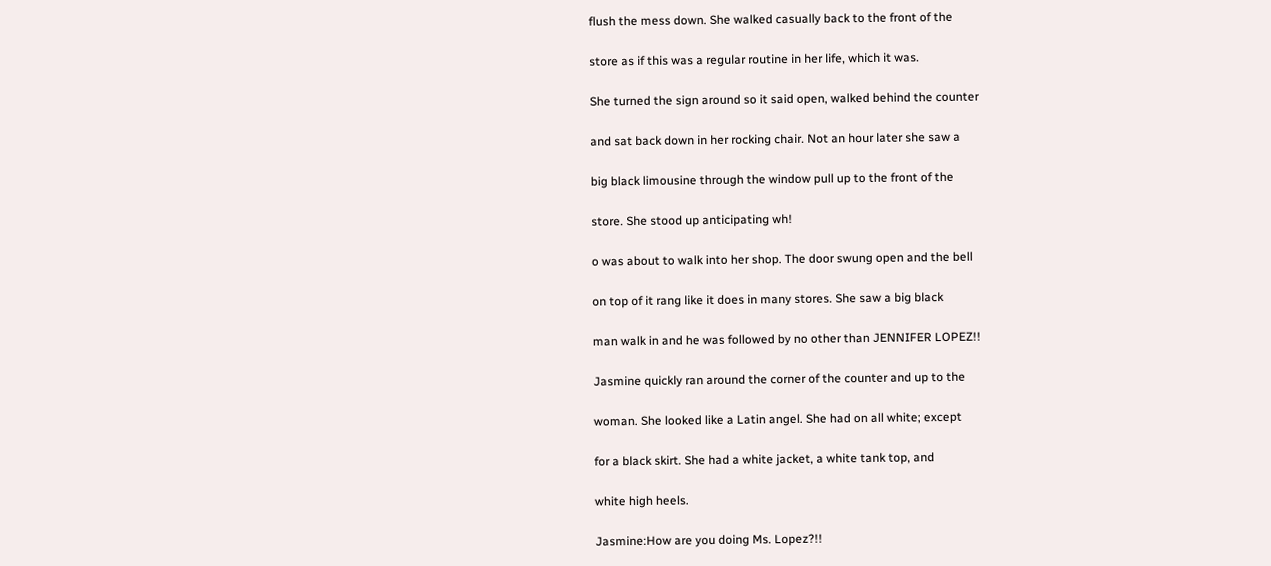flush the mess down. She walked casually back to the front of the

store as if this was a regular routine in her life, which it was.

She turned the sign around so it said open, walked behind the counter

and sat back down in her rocking chair. Not an hour later she saw a

big black limousine through the window pull up to the front of the

store. She stood up anticipating wh!

o was about to walk into her shop. The door swung open and the bell

on top of it rang like it does in many stores. She saw a big black

man walk in and he was followed by no other than JENNIFER LOPEZ!!

Jasmine quickly ran around the corner of the counter and up to the

woman. She looked like a Latin angel. She had on all white; except

for a black skirt. She had a white jacket, a white tank top, and

white high heels.

Jasmine:How are you doing Ms. Lopez?!!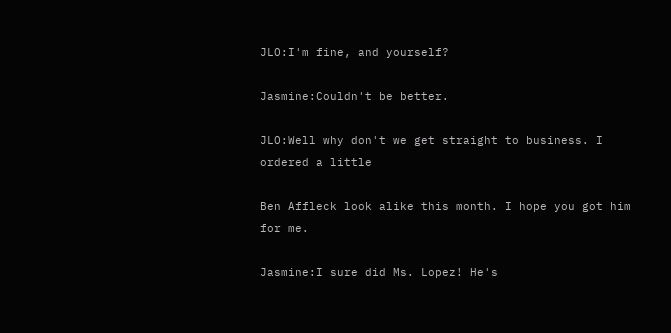JLO:I'm fine, and yourself?

Jasmine:Couldn't be better.

JLO:Well why don't we get straight to business. I ordered a little

Ben Affleck look alike this month. I hope you got him for me.

Jasmine:I sure did Ms. Lopez! He's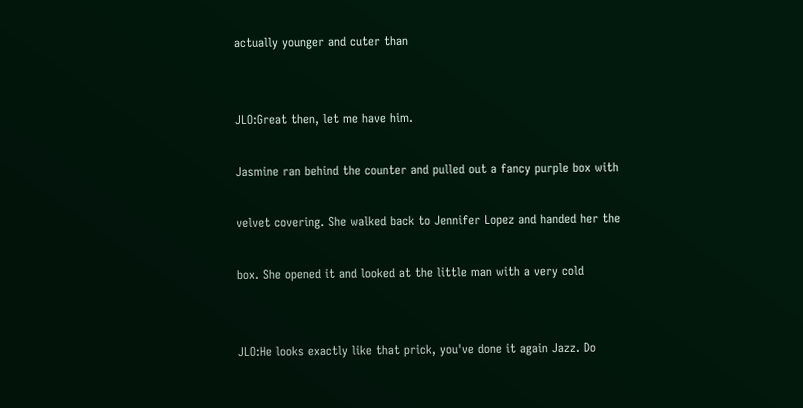actually younger and cuter than


JLO:Great then, let me have him.

Jasmine ran behind the counter and pulled out a fancy purple box with

velvet covering. She walked back to Jennifer Lopez and handed her the

box. She opened it and looked at the little man with a very cold


JLO:He looks exactly like that prick, you've done it again Jazz. Do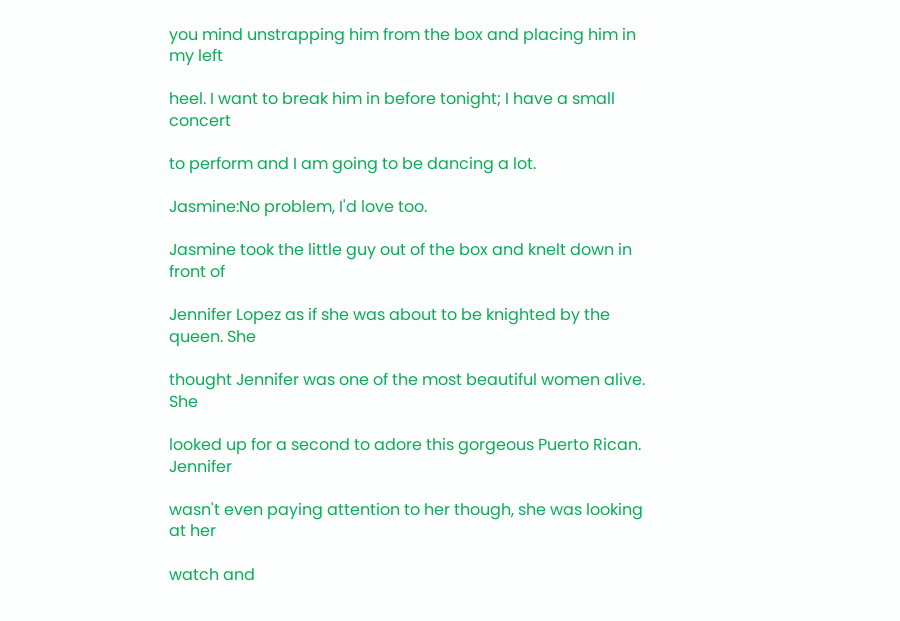you mind unstrapping him from the box and placing him in my left

heel. I want to break him in before tonight; I have a small concert

to perform and I am going to be dancing a lot.

Jasmine:No problem, I'd love too.

Jasmine took the little guy out of the box and knelt down in front of

Jennifer Lopez as if she was about to be knighted by the queen. She

thought Jennifer was one of the most beautiful women alive. She

looked up for a second to adore this gorgeous Puerto Rican. Jennifer

wasn't even paying attention to her though, she was looking at her

watch and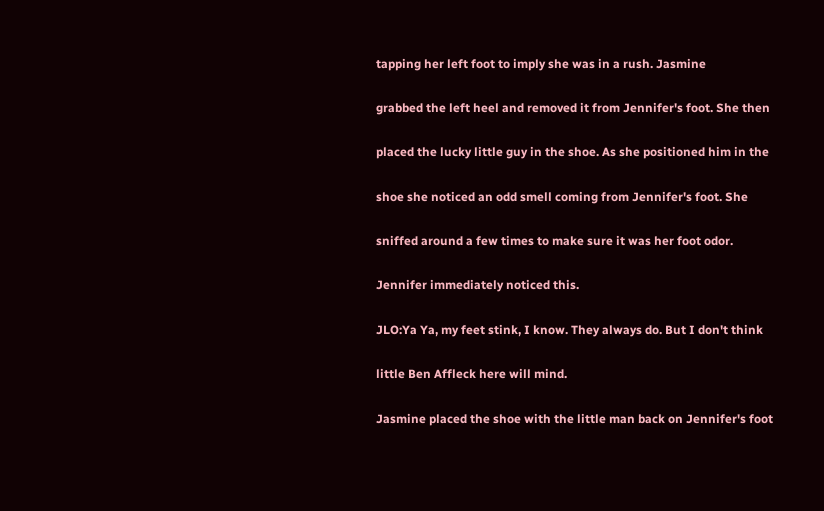tapping her left foot to imply she was in a rush. Jasmine

grabbed the left heel and removed it from Jennifer's foot. She then

placed the lucky little guy in the shoe. As she positioned him in the

shoe she noticed an odd smell coming from Jennifer's foot. She

sniffed around a few times to make sure it was her foot odor.

Jennifer immediately noticed this.

JLO:Ya Ya, my feet stink, I know. They always do. But I don't think

little Ben Affleck here will mind.

Jasmine placed the shoe with the little man back on Jennifer's foot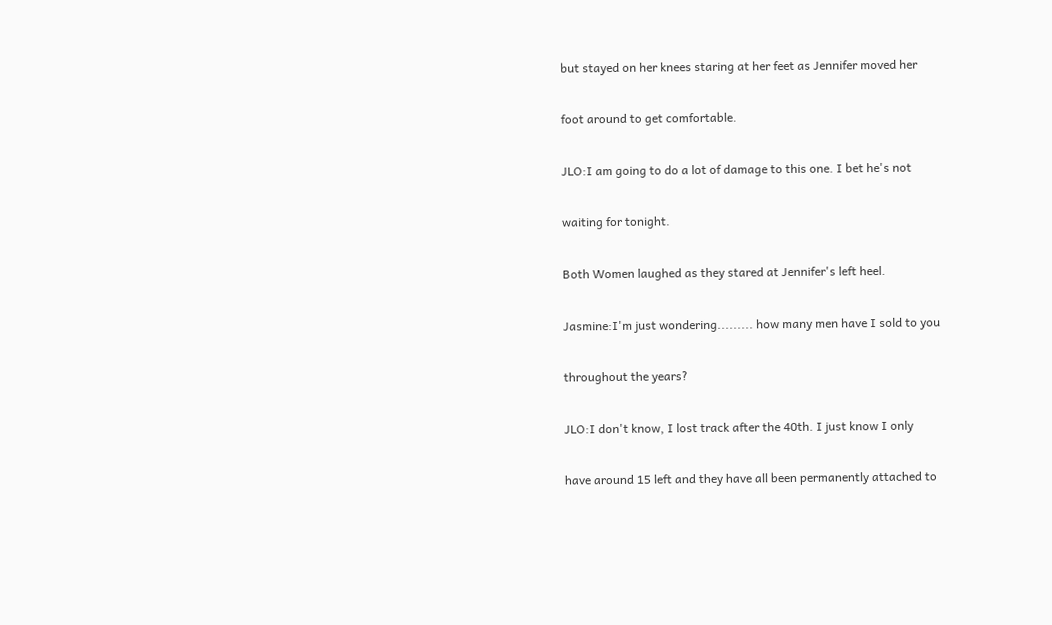but stayed on her knees staring at her feet as Jennifer moved her

foot around to get comfortable.

JLO:I am going to do a lot of damage to this one. I bet he's not

waiting for tonight.

Both Women laughed as they stared at Jennifer's left heel.

Jasmine:I'm just wondering......... how many men have I sold to you

throughout the years?

JLO:I don't know, I lost track after the 40th. I just know I only

have around 15 left and they have all been permanently attached to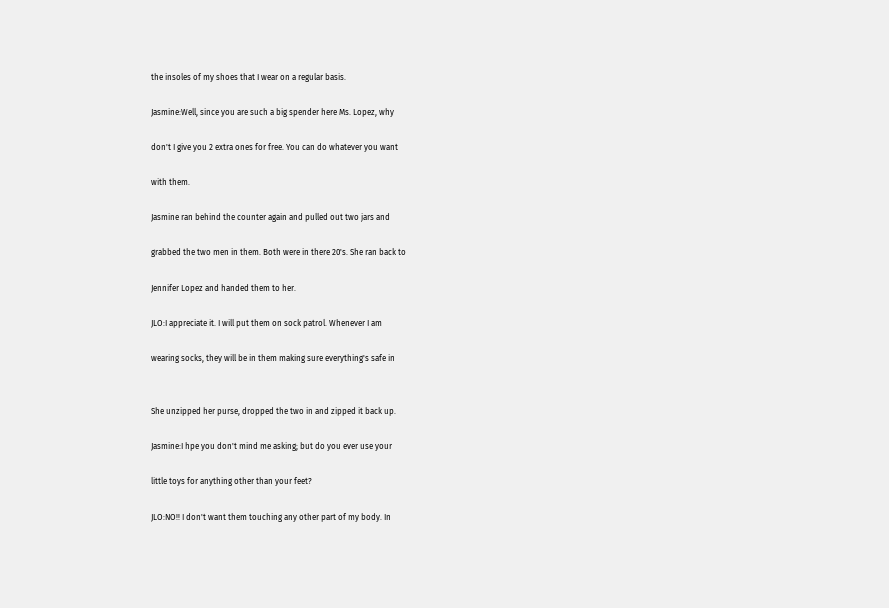the insoles of my shoes that I wear on a regular basis.

Jasmine:Well, since you are such a big spender here Ms. Lopez, why

don't I give you 2 extra ones for free. You can do whatever you want

with them.

Jasmine ran behind the counter again and pulled out two jars and

grabbed the two men in them. Both were in there 20's. She ran back to

Jennifer Lopez and handed them to her.

JLO:I appreciate it. I will put them on sock patrol. Whenever I am

wearing socks, they will be in them making sure everything's safe in


She unzipped her purse, dropped the two in and zipped it back up.

Jasmine:I hpe you don't mind me asking; but do you ever use your

little toys for anything other than your feet?

JLO:NO!! I don't want them touching any other part of my body. In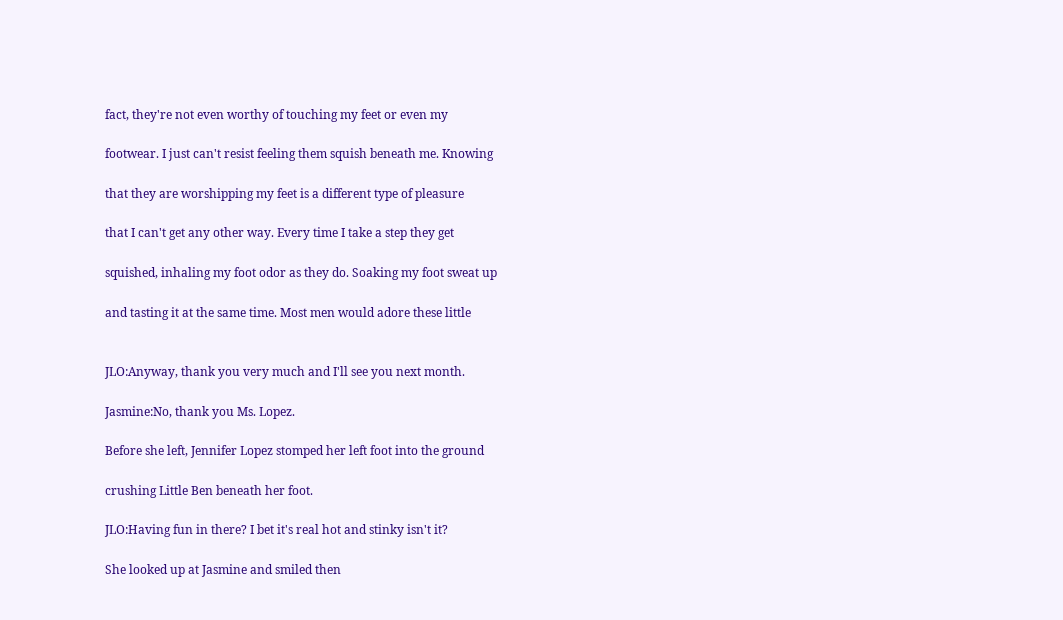fact, they're not even worthy of touching my feet or even my

footwear. I just can't resist feeling them squish beneath me. Knowing

that they are worshipping my feet is a different type of pleasure

that I can't get any other way. Every time I take a step they get

squished, inhaling my foot odor as they do. Soaking my foot sweat up

and tasting it at the same time. Most men would adore these little


JLO:Anyway, thank you very much and I'll see you next month.

Jasmine:No, thank you Ms. Lopez.

Before she left, Jennifer Lopez stomped her left foot into the ground

crushing Little Ben beneath her foot.

JLO:Having fun in there? I bet it's real hot and stinky isn't it?

She looked up at Jasmine and smiled then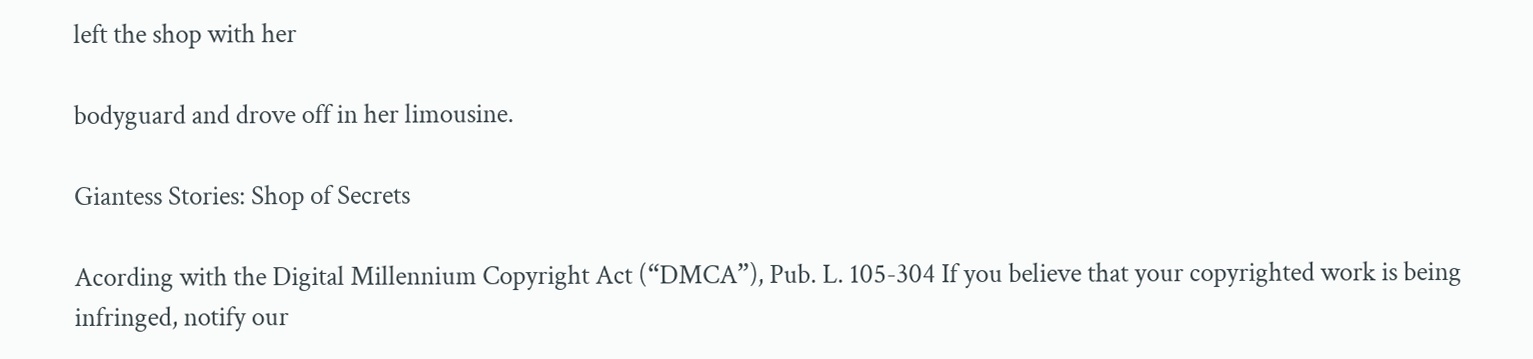left the shop with her

bodyguard and drove off in her limousine.

Giantess Stories: Shop of Secrets

Acording with the Digital Millennium Copyright Act (“DMCA”), Pub. L. 105-304 If you believe that your copyrighted work is being infringed, notify our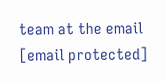team at the email [email protected]